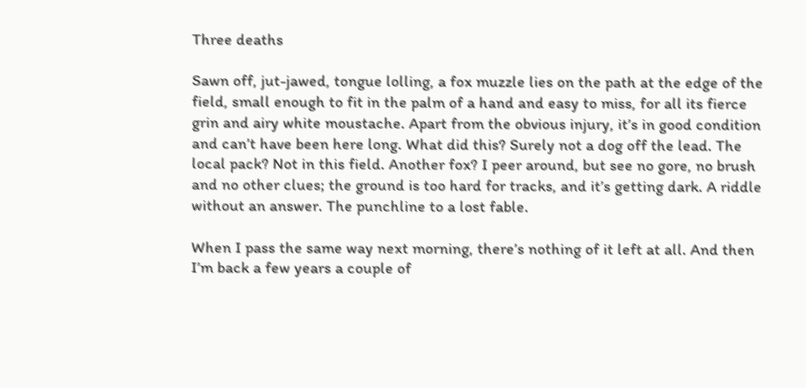Three deaths

Sawn off, jut-jawed, tongue lolling, a fox muzzle lies on the path at the edge of the field, small enough to fit in the palm of a hand and easy to miss, for all its fierce grin and airy white moustache. Apart from the obvious injury, it’s in good condition and can’t have been here long. What did this? Surely not a dog off the lead. The local pack? Not in this field. Another fox? I peer around, but see no gore, no brush and no other clues; the ground is too hard for tracks, and it’s getting dark. A riddle without an answer. The punchline to a lost fable.

When I pass the same way next morning, there’s nothing of it left at all. And then I’m back a few years a couple of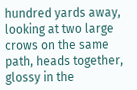hundred yards away, looking at two large crows on the same path, heads together, glossy in the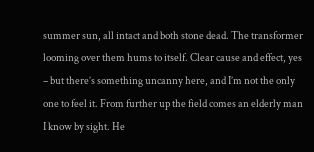summer sun, all intact and both stone dead. The transformer looming over them hums to itself. Clear cause and effect, yes – but there’s something uncanny here, and I’m not the only one to feel it. From further up the field comes an elderly man I know by sight. He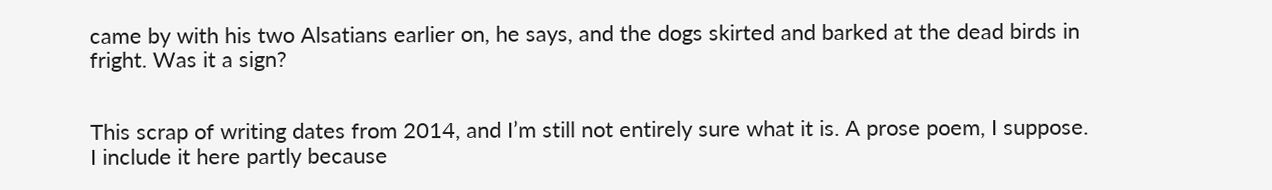came by with his two Alsatians earlier on, he says, and the dogs skirted and barked at the dead birds in fright. Was it a sign?


This scrap of writing dates from 2014, and I’m still not entirely sure what it is. A prose poem, I suppose. I include it here partly because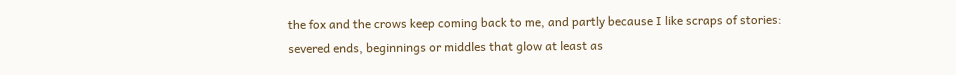the fox and the crows keep coming back to me, and partly because I like scraps of stories: severed ends, beginnings or middles that glow at least as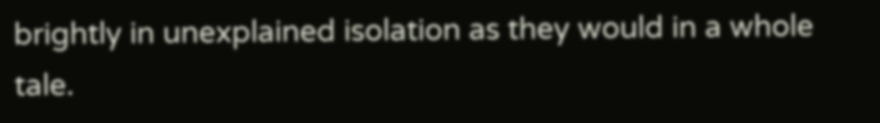brightly in unexplained isolation as they would in a whole tale.